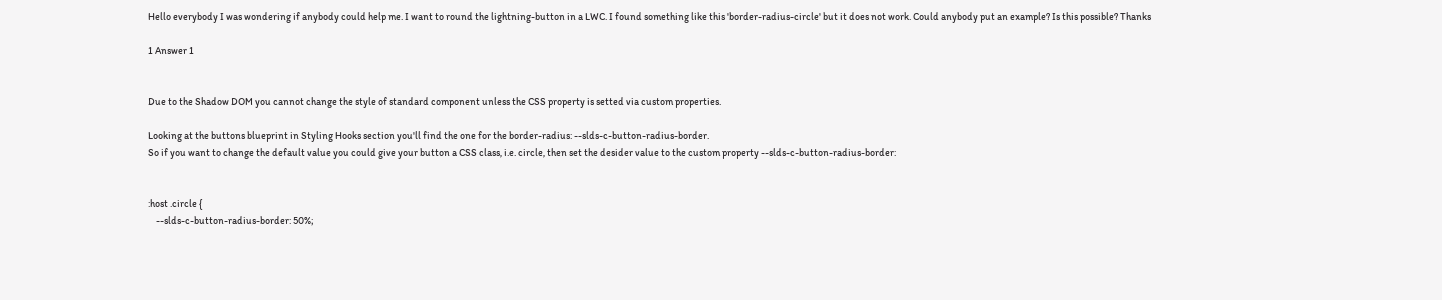Hello everybody I was wondering if anybody could help me. I want to round the lightning-button in a LWC. I found something like this 'border-radius-circle' but it does not work. Could anybody put an example? Is this possible? Thanks

1 Answer 1


Due to the Shadow DOM you cannot change the style of standard component unless the CSS property is setted via custom properties.

Looking at the buttons blueprint in Styling Hooks section you'll find the one for the border-radius: --slds-c-button-radius-border.
So if you want to change the default value you could give your button a CSS class, i.e. circle, then set the desider value to the custom property --slds-c-button-radius-border:


:host .circle {
    --slds-c-button-radius-border: 50%;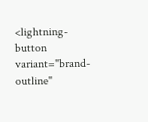<lightning-button variant="brand-outline"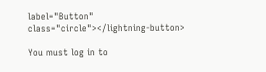label="Button" class="circle"></lightning-button>

You must log in to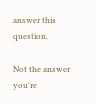answer this question.

Not the answer you're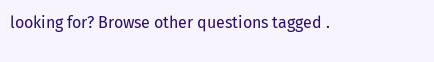looking for? Browse other questions tagged .